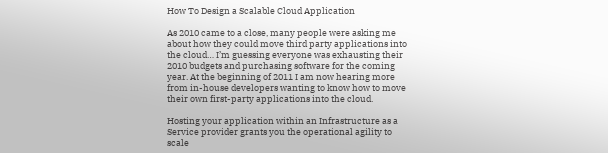How To Design a Scalable Cloud Application

As 2010 came to a close, many people were asking me about how they could move third party applications into the cloud… I’m guessing everyone was exhausting their 2010 budgets and purchasing software for the coming year. At the beginning of 2011 I am now hearing more from in-house developers wanting to know how to move their own first-party applications into the cloud.

Hosting your application within an Infrastructure as a Service provider grants you the operational agility to scale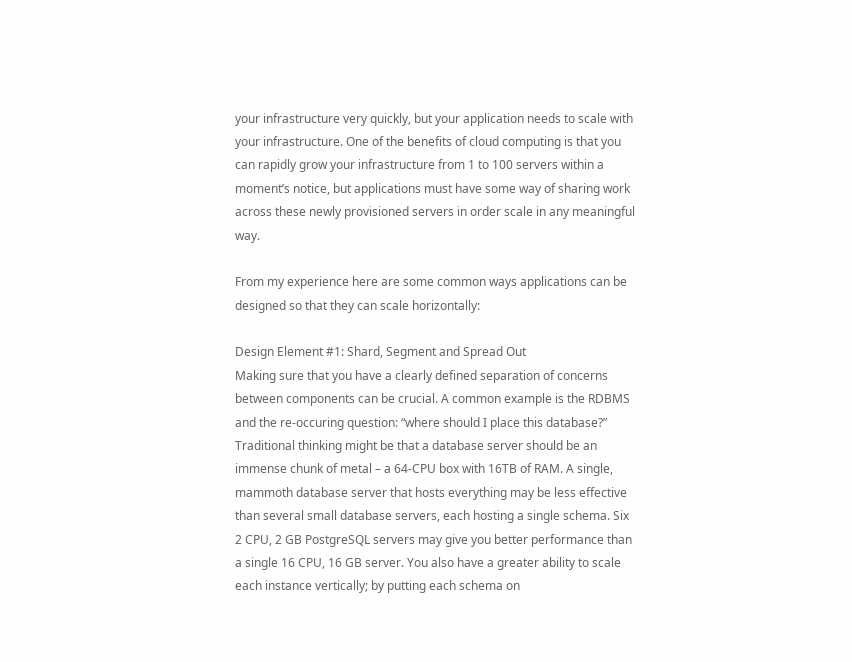your infrastructure very quickly, but your application needs to scale with your infrastructure. One of the benefits of cloud computing is that you can rapidly grow your infrastructure from 1 to 100 servers within a moment’s notice, but applications must have some way of sharing work across these newly provisioned servers in order scale in any meaningful way.

From my experience here are some common ways applications can be designed so that they can scale horizontally:

Design Element #1: Shard, Segment and Spread Out
Making sure that you have a clearly defined separation of concerns between components can be crucial. A common example is the RDBMS and the re-occuring question: “where should I place this database?” Traditional thinking might be that a database server should be an immense chunk of metal – a 64-CPU box with 16TB of RAM. A single, mammoth database server that hosts everything may be less effective than several small database servers, each hosting a single schema. Six 2 CPU, 2 GB PostgreSQL servers may give you better performance than a single 16 CPU, 16 GB server. You also have a greater ability to scale each instance vertically; by putting each schema on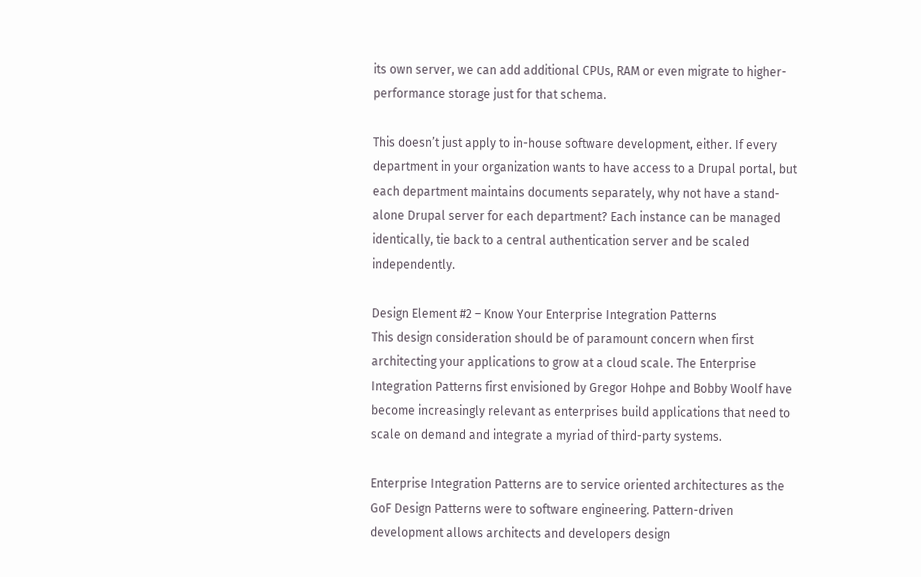its own server, we can add additional CPUs, RAM or even migrate to higher-performance storage just for that schema.

This doesn’t just apply to in-house software development, either. If every department in your organization wants to have access to a Drupal portal, but each department maintains documents separately, why not have a stand-alone Drupal server for each department? Each instance can be managed identically, tie back to a central authentication server and be scaled independently.

Design Element #2 – Know Your Enterprise Integration Patterns
This design consideration should be of paramount concern when first architecting your applications to grow at a cloud scale. The Enterprise Integration Patterns first envisioned by Gregor Hohpe and Bobby Woolf have become increasingly relevant as enterprises build applications that need to scale on demand and integrate a myriad of third-party systems.

Enterprise Integration Patterns are to service oriented architectures as the GoF Design Patterns were to software engineering. Pattern-driven development allows architects and developers design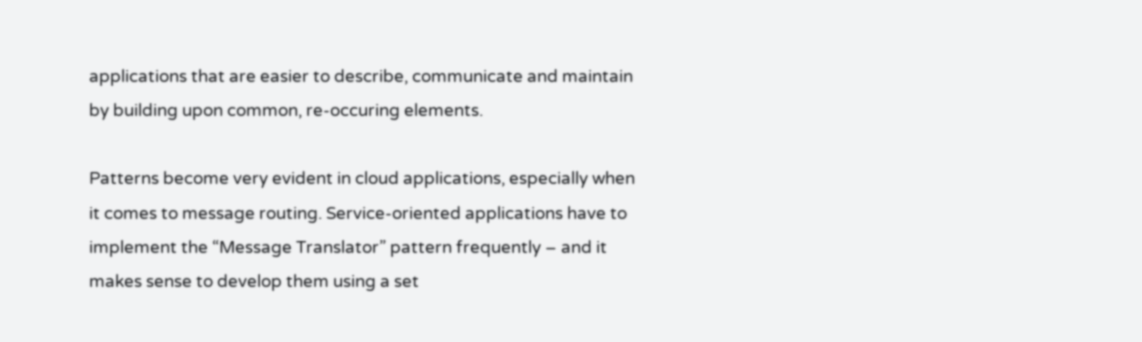applications that are easier to describe, communicate and maintain by building upon common, re-occuring elements.

Patterns become very evident in cloud applications, especially when it comes to message routing. Service-oriented applications have to implement the “Message Translator” pattern frequently – and it makes sense to develop them using a set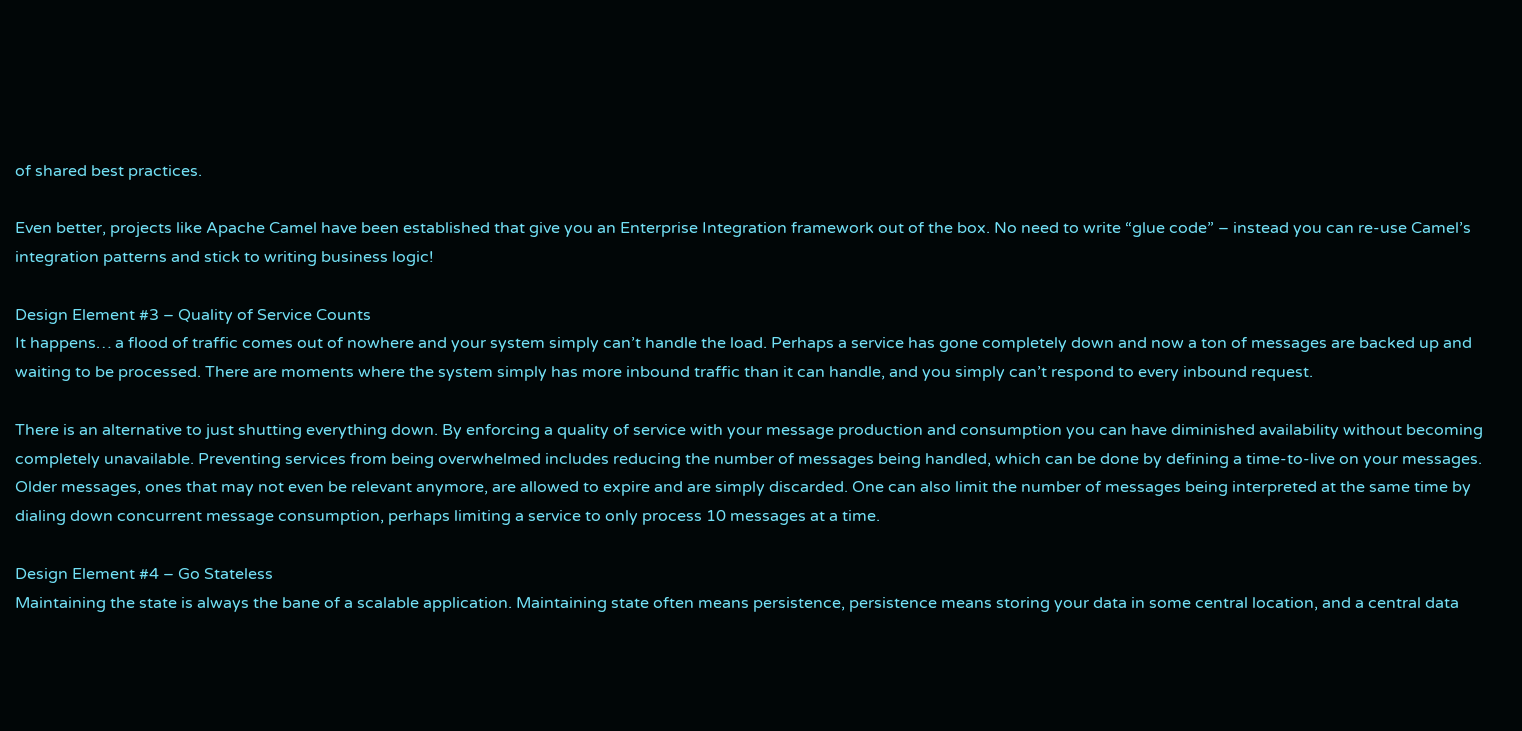of shared best practices.

Even better, projects like Apache Camel have been established that give you an Enterprise Integration framework out of the box. No need to write “glue code” – instead you can re-use Camel’s integration patterns and stick to writing business logic!

Design Element #3 – Quality of Service Counts
It happens… a flood of traffic comes out of nowhere and your system simply can’t handle the load. Perhaps a service has gone completely down and now a ton of messages are backed up and waiting to be processed. There are moments where the system simply has more inbound traffic than it can handle, and you simply can’t respond to every inbound request.

There is an alternative to just shutting everything down. By enforcing a quality of service with your message production and consumption you can have diminished availability without becoming completely unavailable. Preventing services from being overwhelmed includes reducing the number of messages being handled, which can be done by defining a time-to-live on your messages. Older messages, ones that may not even be relevant anymore, are allowed to expire and are simply discarded. One can also limit the number of messages being interpreted at the same time by dialing down concurrent message consumption, perhaps limiting a service to only process 10 messages at a time.

Design Element #4 – Go Stateless
Maintaining the state is always the bane of a scalable application. Maintaining state often means persistence, persistence means storing your data in some central location, and a central data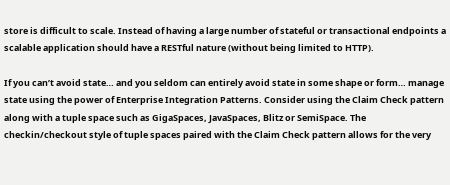store is difficult to scale. Instead of having a large number of stateful or transactional endpoints a scalable application should have a RESTful nature (without being limited to HTTP).

If you can’t avoid state… and you seldom can entirely avoid state in some shape or form… manage state using the power of Enterprise Integration Patterns. Consider using the Claim Check pattern along with a tuple space such as GigaSpaces, JavaSpaces, Blitz or SemiSpace. The checkin/checkout style of tuple spaces paired with the Claim Check pattern allows for the very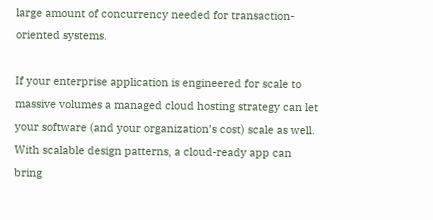large amount of concurrency needed for transaction-oriented systems.

If your enterprise application is engineered for scale to massive volumes a managed cloud hosting strategy can let your software (and your organization’s cost) scale as well. With scalable design patterns, a cloud-ready app can bring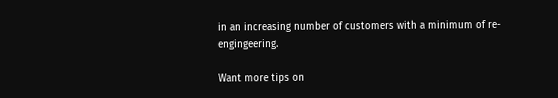in an increasing number of customers with a minimum of re-engingeering.

Want more tips on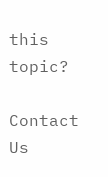this topic?

Contact Us